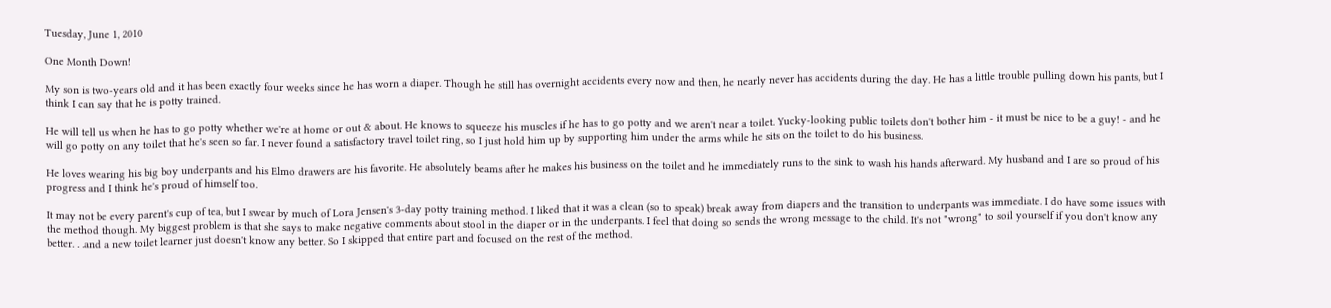Tuesday, June 1, 2010

One Month Down!

My son is two-years old and it has been exactly four weeks since he has worn a diaper. Though he still has overnight accidents every now and then, he nearly never has accidents during the day. He has a little trouble pulling down his pants, but I think I can say that he is potty trained.

He will tell us when he has to go potty whether we're at home or out & about. He knows to squeeze his muscles if he has to go potty and we aren't near a toilet. Yucky-looking public toilets don't bother him - it must be nice to be a guy! - and he will go potty on any toilet that he's seen so far. I never found a satisfactory travel toilet ring, so I just hold him up by supporting him under the arms while he sits on the toilet to do his business.

He loves wearing his big boy underpants and his Elmo drawers are his favorite. He absolutely beams after he makes his business on the toilet and he immediately runs to the sink to wash his hands afterward. My husband and I are so proud of his progress and I think he's proud of himself too.

It may not be every parent's cup of tea, but I swear by much of Lora Jensen's 3-day potty training method. I liked that it was a clean (so to speak) break away from diapers and the transition to underpants was immediate. I do have some issues with the method though. My biggest problem is that she says to make negative comments about stool in the diaper or in the underpants. I feel that doing so sends the wrong message to the child. It's not "wrong" to soil yourself if you don't know any better. . .and a new toilet learner just doesn't know any better. So I skipped that entire part and focused on the rest of the method.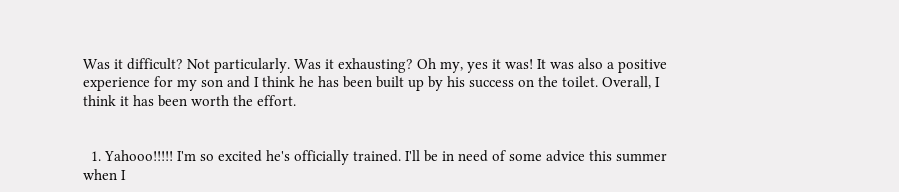Was it difficult? Not particularly. Was it exhausting? Oh my, yes it was! It was also a positive experience for my son and I think he has been built up by his success on the toilet. Overall, I think it has been worth the effort.


  1. Yahooo!!!!! I'm so excited he's officially trained. I'll be in need of some advice this summer when I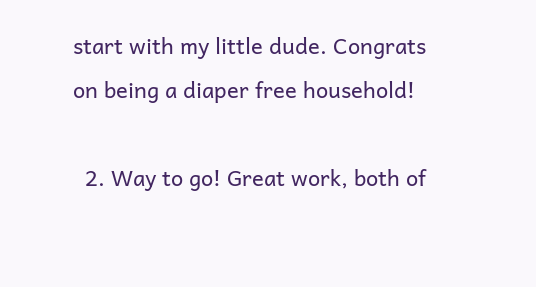start with my little dude. Congrats on being a diaper free household!

  2. Way to go! Great work, both of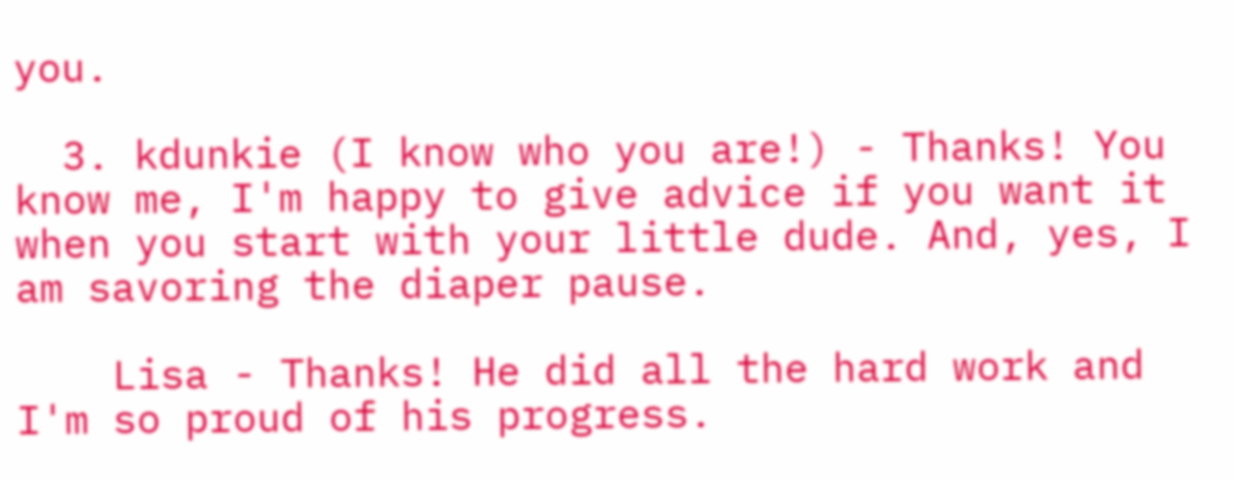you.

  3. kdunkie (I know who you are!) - Thanks! You know me, I'm happy to give advice if you want it when you start with your little dude. And, yes, I am savoring the diaper pause.

    Lisa - Thanks! He did all the hard work and I'm so proud of his progress.